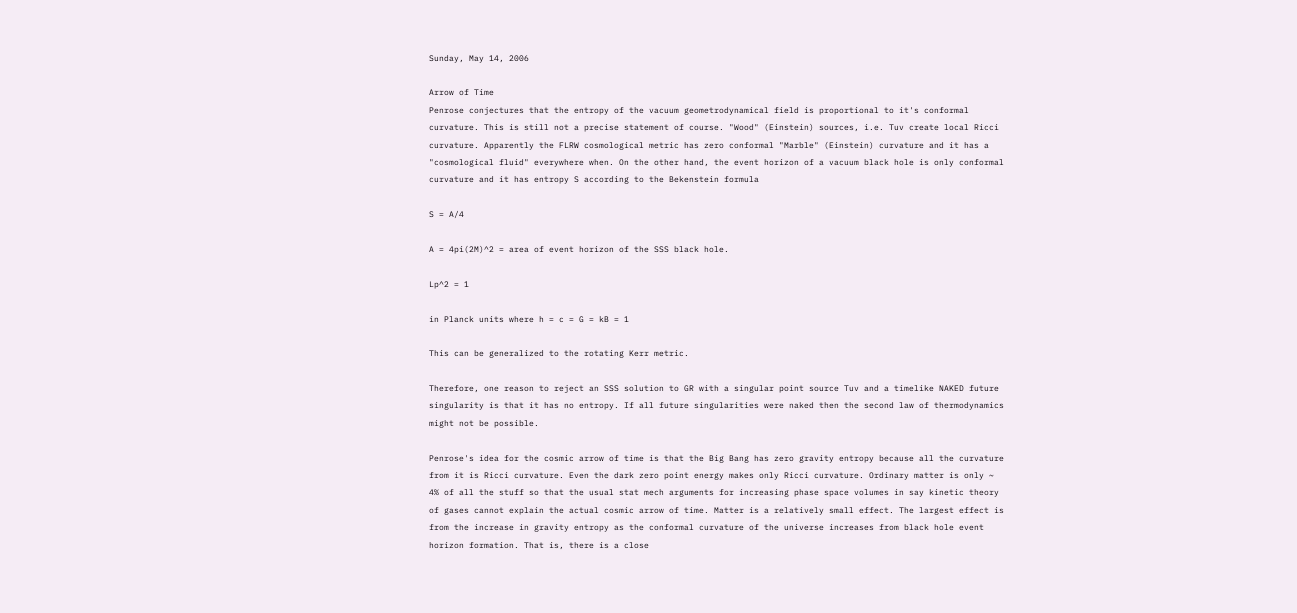Sunday, May 14, 2006

Arrow of Time
Penrose conjectures that the entropy of the vacuum geometrodynamical field is proportional to it's conformal curvature. This is still not a precise statement of course. "Wood" (Einstein) sources, i.e. Tuv create local Ricci curvature. Apparently the FLRW cosmological metric has zero conformal "Marble" (Einstein) curvature and it has a "cosmological fluid" everywhere when. On the other hand, the event horizon of a vacuum black hole is only conformal curvature and it has entropy S according to the Bekenstein formula

S = A/4

A = 4pi(2M)^2 = area of event horizon of the SSS black hole.

Lp^2 = 1

in Planck units where h = c = G = kB = 1

This can be generalized to the rotating Kerr metric.

Therefore, one reason to reject an SSS solution to GR with a singular point source Tuv and a timelike NAKED future singularity is that it has no entropy. If all future singularities were naked then the second law of thermodynamics might not be possible.

Penrose's idea for the cosmic arrow of time is that the Big Bang has zero gravity entropy because all the curvature from it is Ricci curvature. Even the dark zero point energy makes only Ricci curvature. Ordinary matter is only ~ 4% of all the stuff so that the usual stat mech arguments for increasing phase space volumes in say kinetic theory of gases cannot explain the actual cosmic arrow of time. Matter is a relatively small effect. The largest effect is from the increase in gravity entropy as the conformal curvature of the universe increases from black hole event horizon formation. That is, there is a close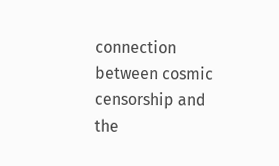connection between cosmic censorship and the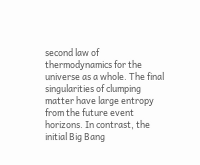second law of thermodynamics for the universe as a whole. The final singularities of clumping matter have large entropy from the future event horizons. In contrast, the initial Big Bang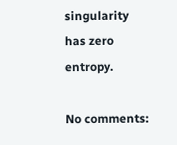singularity has zero entropy.

No comments: